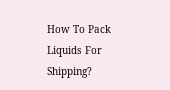How To Pack Liquids For Shipping?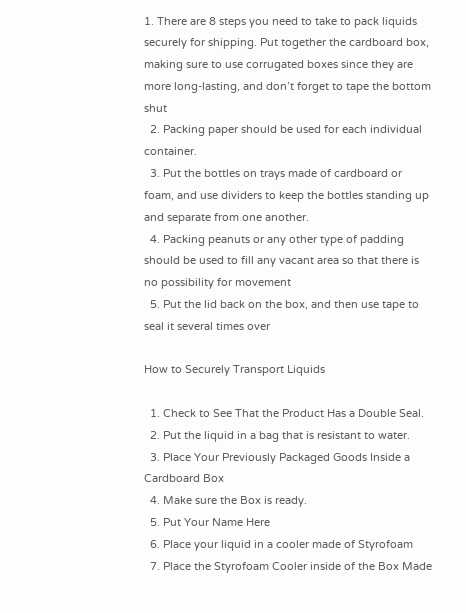1. There are 8 steps you need to take to pack liquids securely for shipping. Put together the cardboard box, making sure to use corrugated boxes since they are more long-lasting, and don’t forget to tape the bottom shut
  2. Packing paper should be used for each individual container.
  3. Put the bottles on trays made of cardboard or foam, and use dividers to keep the bottles standing up and separate from one another.
  4. Packing peanuts or any other type of padding should be used to fill any vacant area so that there is no possibility for movement
  5. Put the lid back on the box, and then use tape to seal it several times over

How to Securely Transport Liquids

  1. Check to See That the Product Has a Double Seal.
  2. Put the liquid in a bag that is resistant to water.
  3. Place Your Previously Packaged Goods Inside a Cardboard Box
  4. Make sure the Box is ready.
  5. Put Your Name Here
  6. Place your liquid in a cooler made of Styrofoam
  7. Place the Styrofoam Cooler inside of the Box Made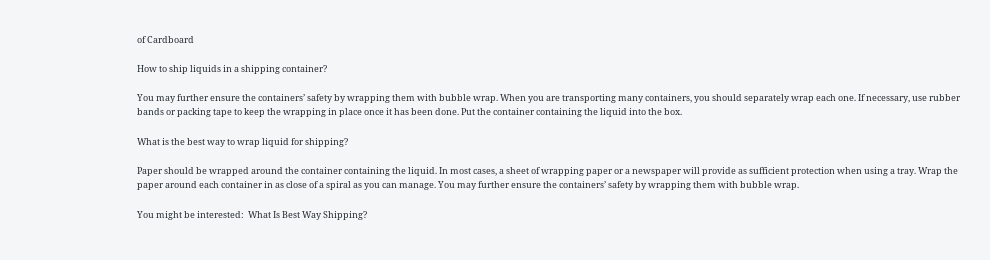of Cardboard

How to ship liquids in a shipping container?

You may further ensure the containers’ safety by wrapping them with bubble wrap. When you are transporting many containers, you should separately wrap each one. If necessary, use rubber bands or packing tape to keep the wrapping in place once it has been done. Put the container containing the liquid into the box.

What is the best way to wrap liquid for shipping?

Paper should be wrapped around the container containing the liquid. In most cases, a sheet of wrapping paper or a newspaper will provide as sufficient protection when using a tray. Wrap the paper around each container in as close of a spiral as you can manage. You may further ensure the containers’ safety by wrapping them with bubble wrap.

You might be interested:  What Is Best Way Shipping?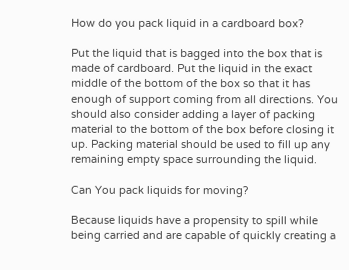How do you pack liquid in a cardboard box?

Put the liquid that is bagged into the box that is made of cardboard. Put the liquid in the exact middle of the bottom of the box so that it has enough of support coming from all directions. You should also consider adding a layer of packing material to the bottom of the box before closing it up. Packing material should be used to fill up any remaining empty space surrounding the liquid.

Can You pack liquids for moving?

Because liquids have a propensity to spill while being carried and are capable of quickly creating a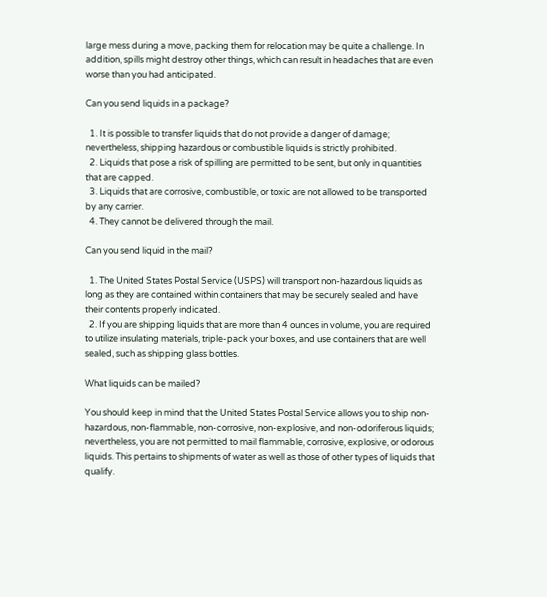large mess during a move, packing them for relocation may be quite a challenge. In addition, spills might destroy other things, which can result in headaches that are even worse than you had anticipated.

Can you send liquids in a package?

  1. It is possible to transfer liquids that do not provide a danger of damage; nevertheless, shipping hazardous or combustible liquids is strictly prohibited.
  2. Liquids that pose a risk of spilling are permitted to be sent, but only in quantities that are capped.
  3. Liquids that are corrosive, combustible, or toxic are not allowed to be transported by any carrier.
  4. They cannot be delivered through the mail.

Can you send liquid in the mail?

  1. The United States Postal Service (USPS) will transport non-hazardous liquids as long as they are contained within containers that may be securely sealed and have their contents properly indicated.
  2. If you are shipping liquids that are more than 4 ounces in volume, you are required to utilize insulating materials, triple-pack your boxes, and use containers that are well sealed, such as shipping glass bottles.

What liquids can be mailed?

You should keep in mind that the United States Postal Service allows you to ship non-hazardous, non-flammable, non-corrosive, non-explosive, and non-odoriferous liquids; nevertheless, you are not permitted to mail flammable, corrosive, explosive, or odorous liquids. This pertains to shipments of water as well as those of other types of liquids that qualify.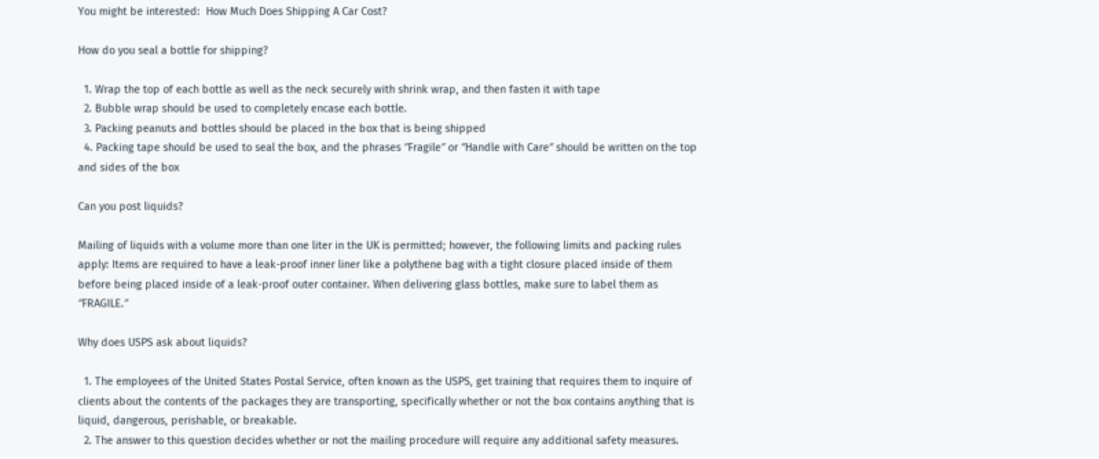You might be interested:  How Much Does Shipping A Car Cost?

How do you seal a bottle for shipping?

  1. Wrap the top of each bottle as well as the neck securely with shrink wrap, and then fasten it with tape
  2. Bubble wrap should be used to completely encase each bottle.
  3. Packing peanuts and bottles should be placed in the box that is being shipped
  4. Packing tape should be used to seal the box, and the phrases ″Fragile″ or ″Handle with Care″ should be written on the top and sides of the box

Can you post liquids?

Mailing of liquids with a volume more than one liter in the UK is permitted; however, the following limits and packing rules apply: Items are required to have a leak-proof inner liner like a polythene bag with a tight closure placed inside of them before being placed inside of a leak-proof outer container. When delivering glass bottles, make sure to label them as ″FRAGILE.″

Why does USPS ask about liquids?

  1. The employees of the United States Postal Service, often known as the USPS, get training that requires them to inquire of clients about the contents of the packages they are transporting, specifically whether or not the box contains anything that is liquid, dangerous, perishable, or breakable.
  2. The answer to this question decides whether or not the mailing procedure will require any additional safety measures.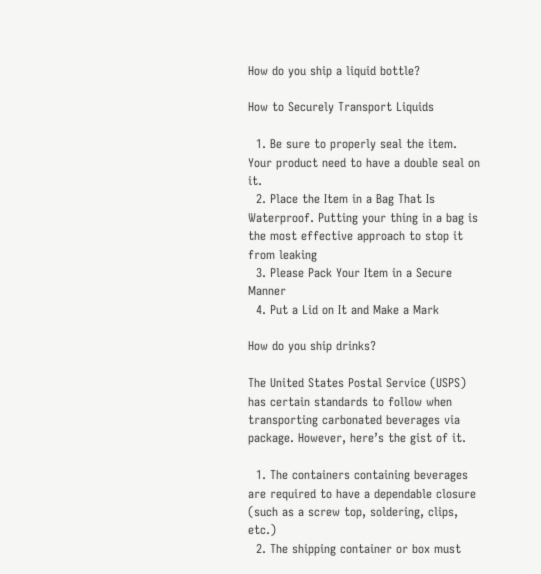How do you ship a liquid bottle?

How to Securely Transport Liquids

  1. Be sure to properly seal the item. Your product need to have a double seal on it.
  2. Place the Item in a Bag That Is Waterproof. Putting your thing in a bag is the most effective approach to stop it from leaking
  3. Please Pack Your Item in a Secure Manner
  4. Put a Lid on It and Make a Mark

How do you ship drinks?

The United States Postal Service (USPS) has certain standards to follow when transporting carbonated beverages via package. However, here’s the gist of it.

  1. The containers containing beverages are required to have a dependable closure (such as a screw top, soldering, clips, etc.)
  2. The shipping container or box must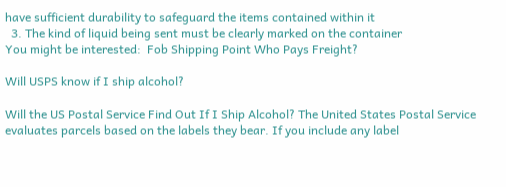have sufficient durability to safeguard the items contained within it
  3. The kind of liquid being sent must be clearly marked on the container
You might be interested:  Fob Shipping Point Who Pays Freight?

Will USPS know if I ship alcohol?

Will the US Postal Service Find Out If I Ship Alcohol? The United States Postal Service evaluates parcels based on the labels they bear. If you include any label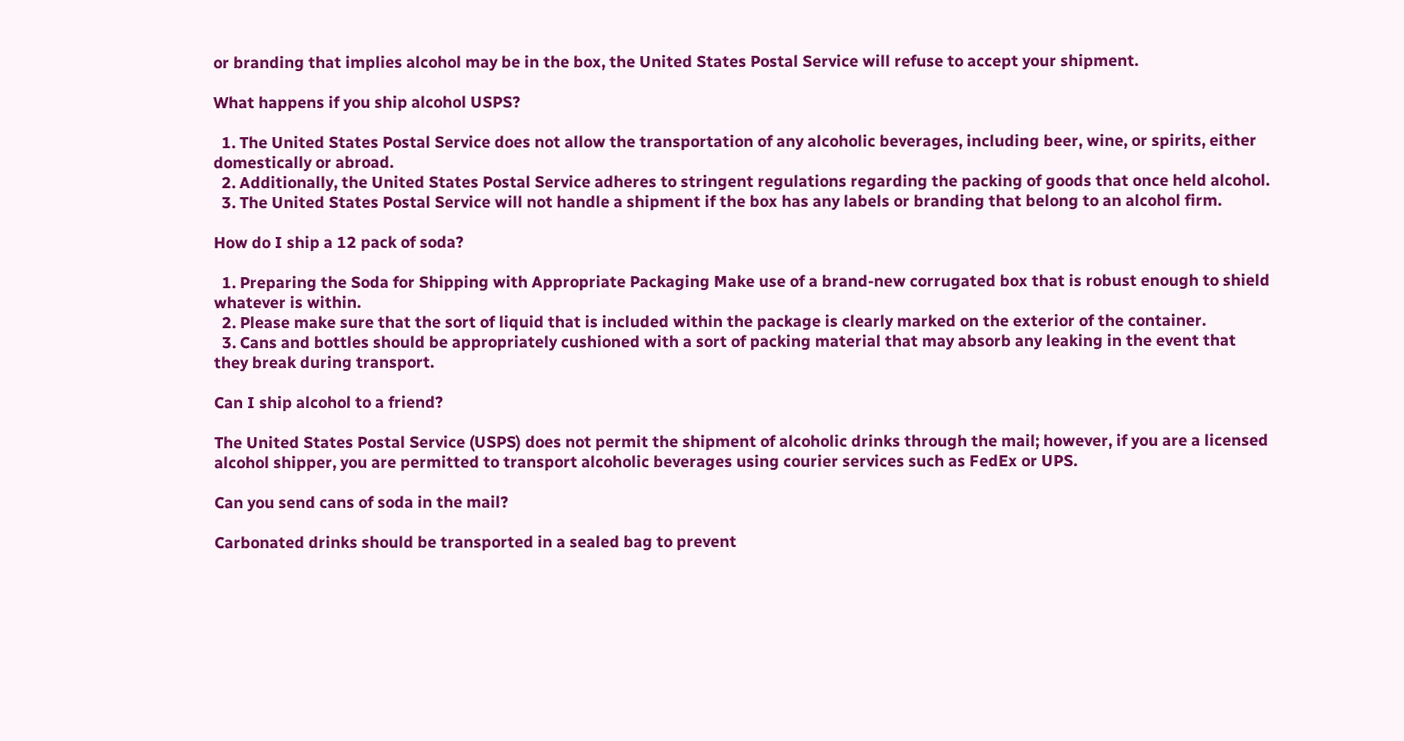or branding that implies alcohol may be in the box, the United States Postal Service will refuse to accept your shipment.

What happens if you ship alcohol USPS?

  1. The United States Postal Service does not allow the transportation of any alcoholic beverages, including beer, wine, or spirits, either domestically or abroad.
  2. Additionally, the United States Postal Service adheres to stringent regulations regarding the packing of goods that once held alcohol.
  3. The United States Postal Service will not handle a shipment if the box has any labels or branding that belong to an alcohol firm.

How do I ship a 12 pack of soda?

  1. Preparing the Soda for Shipping with Appropriate Packaging Make use of a brand-new corrugated box that is robust enough to shield whatever is within.
  2. Please make sure that the sort of liquid that is included within the package is clearly marked on the exterior of the container.
  3. Cans and bottles should be appropriately cushioned with a sort of packing material that may absorb any leaking in the event that they break during transport.

Can I ship alcohol to a friend?

The United States Postal Service (USPS) does not permit the shipment of alcoholic drinks through the mail; however, if you are a licensed alcohol shipper, you are permitted to transport alcoholic beverages using courier services such as FedEx or UPS.

Can you send cans of soda in the mail?

Carbonated drinks should be transported in a sealed bag to prevent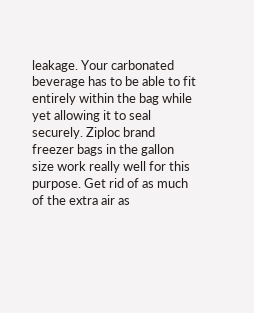leakage. Your carbonated beverage has to be able to fit entirely within the bag while yet allowing it to seal securely. Ziploc brand freezer bags in the gallon size work really well for this purpose. Get rid of as much of the extra air as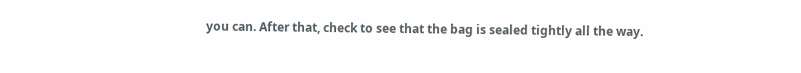you can. After that, check to see that the bag is sealed tightly all the way.